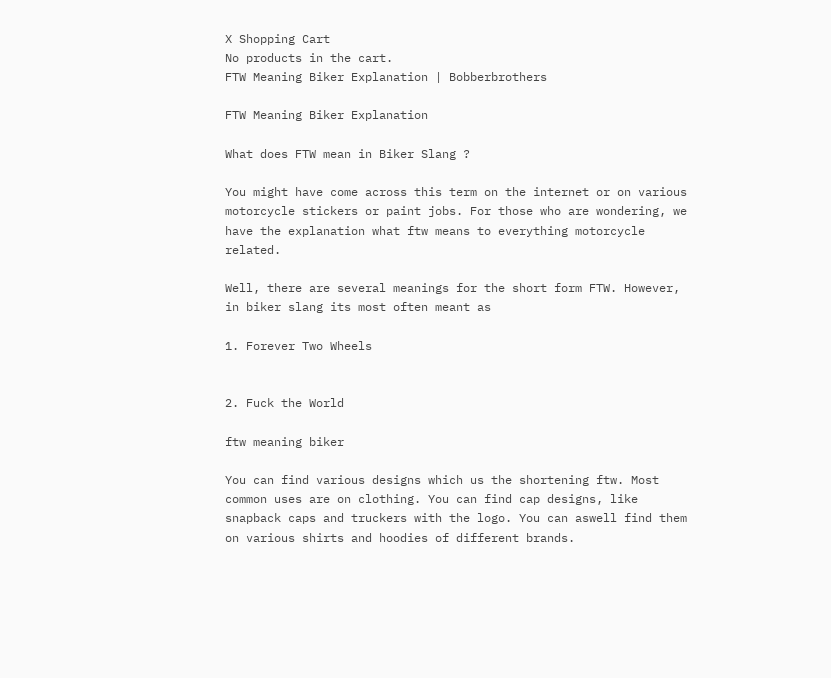X Shopping Cart
No products in the cart.
FTW Meaning Biker Explanation | Bobberbrothers

FTW Meaning Biker Explanation

What does FTW mean in Biker Slang ?

You might have come across this term on the internet or on various motorcycle stickers or paint jobs. For those who are wondering, we have the explanation what ftw means to everything motorcycle related.

Well, there are several meanings for the short form FTW. However, in biker slang its most often meant as

1. Forever Two Wheels


2. Fuck the World

ftw meaning biker

You can find various designs which us the shortening ftw. Most common uses are on clothing. You can find cap designs, like snapback caps and truckers with the logo. You can aswell find them on various shirts and hoodies of different brands.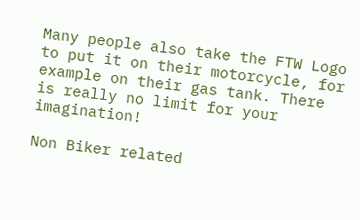Many people also take the FTW Logo to put it on their motorcycle, for example on their gas tank. There is really no limit for your imagination!

Non Biker related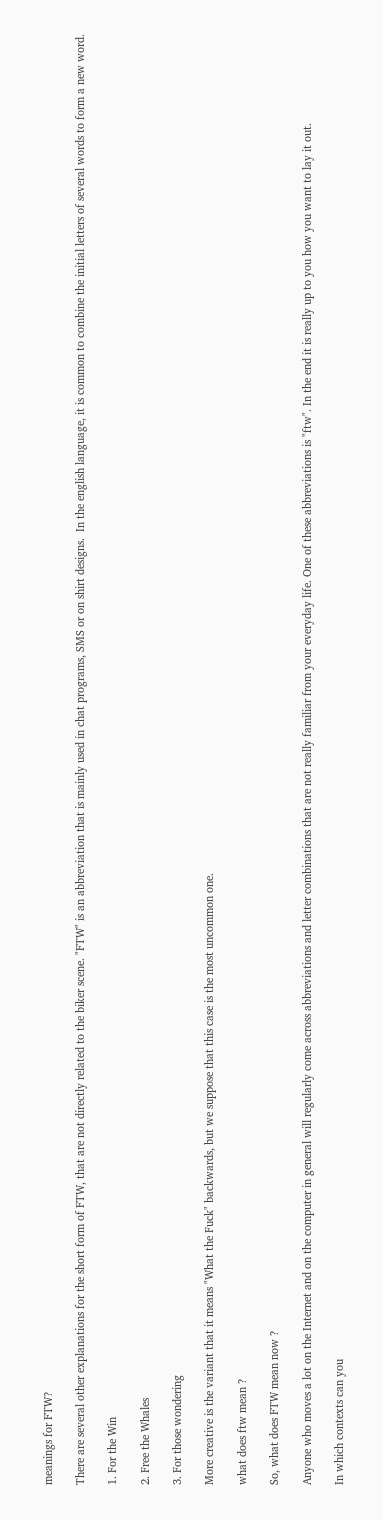meanings for FTW?

There are several other explanations for the short form of FTW, that are not directly related to the biker scene. "FTW" is an abbreviation that is mainly used in chat programs, SMS or on shirt designs.  In the english language, it is common to combine the initial letters of several words to form a new word.

1. For the Win

2. Free the Whales

3. For those wondering

More creative is the variant that it means "What the Fuck" backwards, but we suppose that this case is the most uncommon one.

what does ftw mean ?

So, what does FTW mean now ?

Anyone who moves a lot on the Internet and on the computer in general will regularly come across abbreviations and letter combinations that are not really familiar from your everyday life. One of these abbreviations is "ftw". In the end it is really up to you how you want to lay it out.

In which contexts can you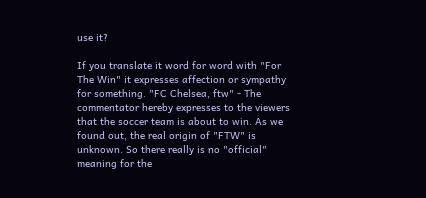use it?

If you translate it word for word with "For The Win" it expresses affection or sympathy for something. "FC Chelsea, ftw" - The commentator hereby expresses to the viewers that the soccer team is about to win. As we found out, the real origin of "FTW" is unknown. So there really is no "official" meaning for the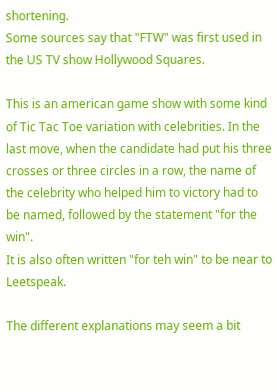shortening.
Some sources say that "FTW" was first used in the US TV show Hollywood Squares.

This is an american game show with some kind of Tic Tac Toe variation with celebrities. In the last move, when the candidate had put his three crosses or three circles in a row, the name of the celebrity who helped him to victory had to be named, followed by the statement "for the win".
It is also often written "for teh win" to be near to Leetspeak.

The different explanations may seem a bit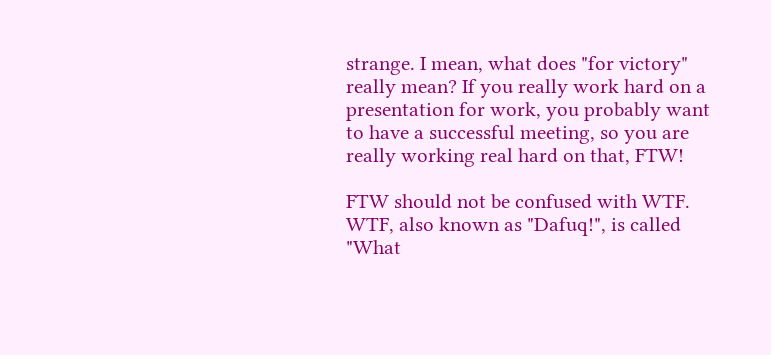strange. I mean, what does "for victory" really mean? If you really work hard on a presentation for work, you probably want to have a successful meeting, so you are really working real hard on that, FTW!

FTW should not be confused with WTF. WTF, also known as "Dafuq!", is called "What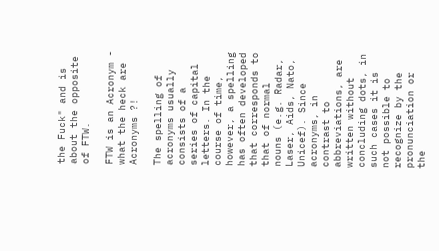the Fuck" and is about the opposite of FTW.

FTW is an Acronym - what the heck are Acronyms ?!

The spelling of acronyms usually consists of a series of capital letters. In the course of time, however, a spelling has often developed that corresponds to that of normal nouns (e.g. Radar, Laser, Aids, Nato, Unicef). Since acronyms, in contrast to abbreviations, are written without concluding dots, in such cases it is not possible to recognize by the pronunciation or the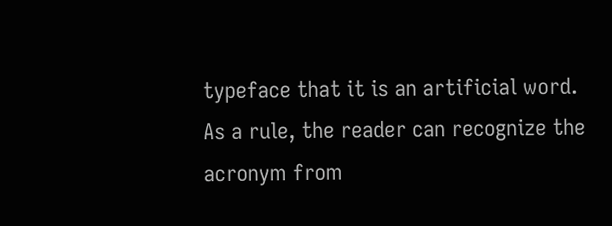typeface that it is an artificial word. As a rule, the reader can recognize the acronym from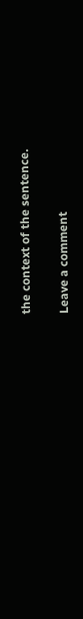the context of the sentence.

Leave a comment